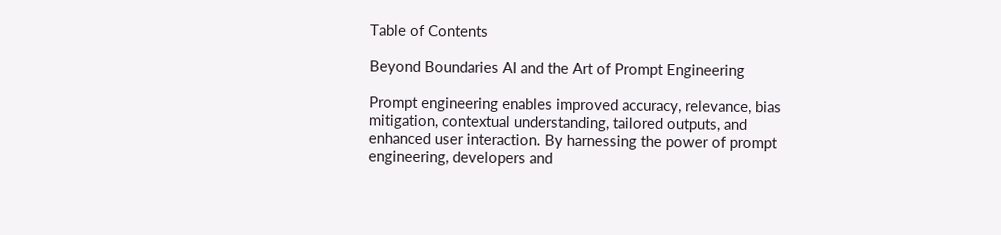Table of Contents

Beyond Boundaries AI and the Art of Prompt Engineering

Prompt engineering enables improved accuracy, relevance, bias mitigation, contextual understanding, tailored outputs, and enhanced user interaction. By harnessing the power of prompt engineering, developers and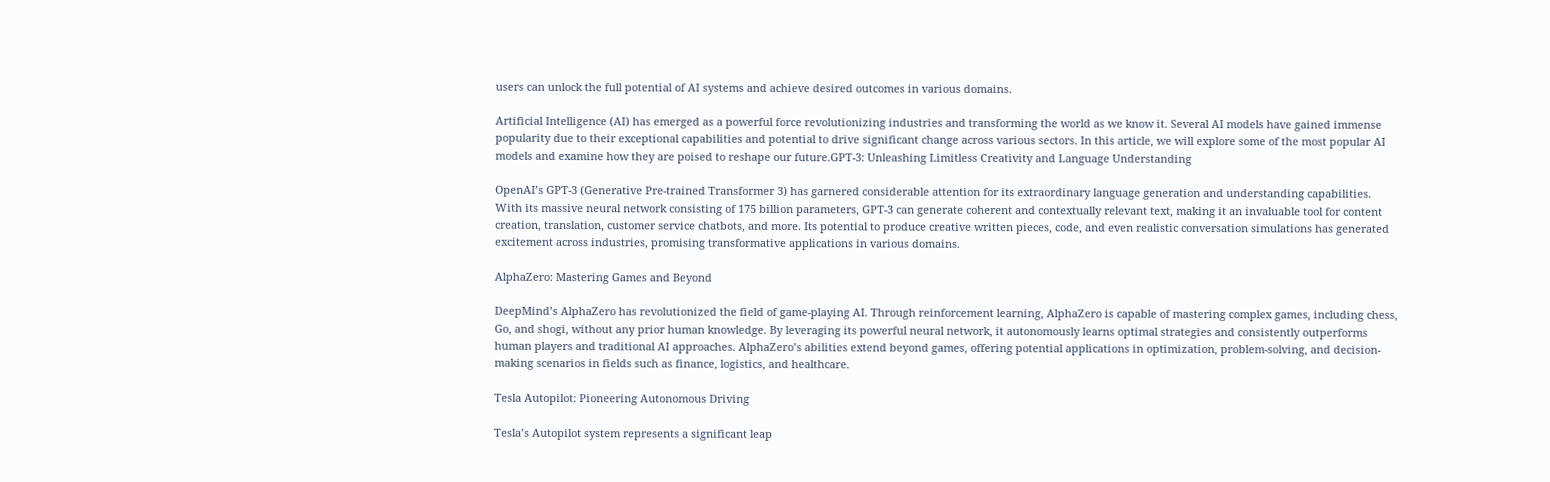users can unlock the full potential of AI systems and achieve desired outcomes in various domains.

Artificial Intelligence (AI) has emerged as a powerful force revolutionizing industries and transforming the world as we know it. Several AI models have gained immense popularity due to their exceptional capabilities and potential to drive significant change across various sectors. In this article, we will explore some of the most popular AI models and examine how they are poised to reshape our future.GPT-3: Unleashing Limitless Creativity and Language Understanding

OpenAI’s GPT-3 (Generative Pre-trained Transformer 3) has garnered considerable attention for its extraordinary language generation and understanding capabilities. With its massive neural network consisting of 175 billion parameters, GPT-3 can generate coherent and contextually relevant text, making it an invaluable tool for content creation, translation, customer service chatbots, and more. Its potential to produce creative written pieces, code, and even realistic conversation simulations has generated excitement across industries, promising transformative applications in various domains.

AlphaZero: Mastering Games and Beyond

DeepMind’s AlphaZero has revolutionized the field of game-playing AI. Through reinforcement learning, AlphaZero is capable of mastering complex games, including chess, Go, and shogi, without any prior human knowledge. By leveraging its powerful neural network, it autonomously learns optimal strategies and consistently outperforms human players and traditional AI approaches. AlphaZero’s abilities extend beyond games, offering potential applications in optimization, problem-solving, and decision-making scenarios in fields such as finance, logistics, and healthcare.

Tesla Autopilot: Pioneering Autonomous Driving

Tesla’s Autopilot system represents a significant leap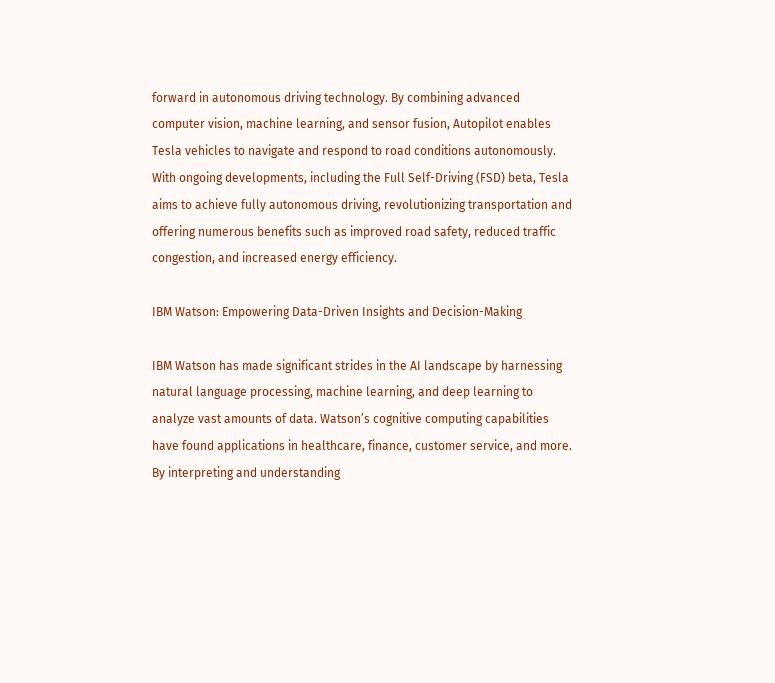forward in autonomous driving technology. By combining advanced computer vision, machine learning, and sensor fusion, Autopilot enables Tesla vehicles to navigate and respond to road conditions autonomously. With ongoing developments, including the Full Self-Driving (FSD) beta, Tesla aims to achieve fully autonomous driving, revolutionizing transportation and offering numerous benefits such as improved road safety, reduced traffic congestion, and increased energy efficiency.

IBM Watson: Empowering Data-Driven Insights and Decision-Making

IBM Watson has made significant strides in the AI landscape by harnessing natural language processing, machine learning, and deep learning to analyze vast amounts of data. Watson’s cognitive computing capabilities have found applications in healthcare, finance, customer service, and more. By interpreting and understanding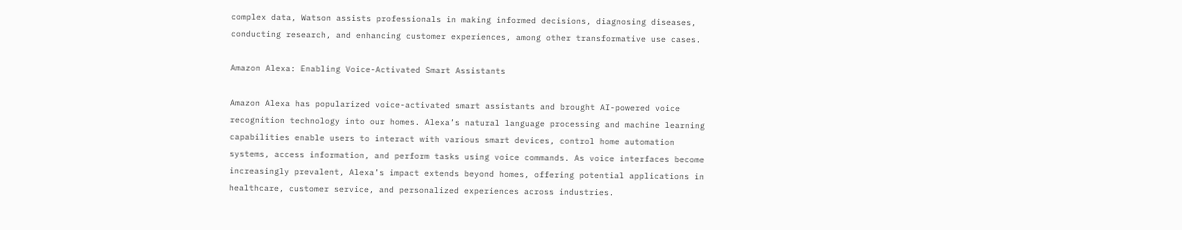complex data, Watson assists professionals in making informed decisions, diagnosing diseases, conducting research, and enhancing customer experiences, among other transformative use cases.

Amazon Alexa: Enabling Voice-Activated Smart Assistants

Amazon Alexa has popularized voice-activated smart assistants and brought AI-powered voice recognition technology into our homes. Alexa’s natural language processing and machine learning capabilities enable users to interact with various smart devices, control home automation systems, access information, and perform tasks using voice commands. As voice interfaces become increasingly prevalent, Alexa’s impact extends beyond homes, offering potential applications in healthcare, customer service, and personalized experiences across industries.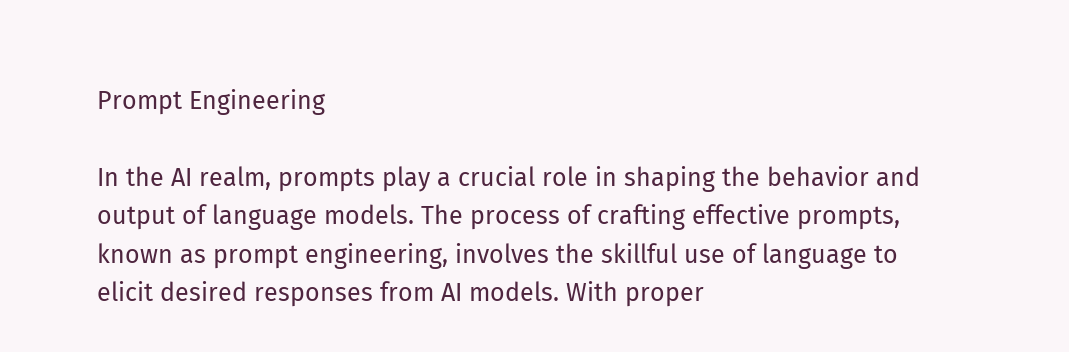Prompt Engineering

In the AI realm, prompts play a crucial role in shaping the behavior and output of language models. The process of crafting effective prompts, known as prompt engineering, involves the skillful use of language to elicit desired responses from AI models. With proper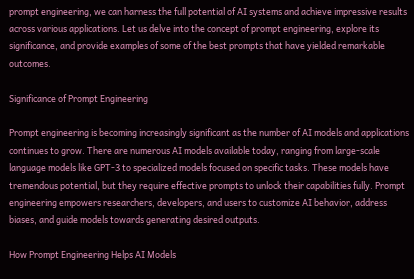prompt engineering, we can harness the full potential of AI systems and achieve impressive results across various applications. Let us delve into the concept of prompt engineering, explore its significance, and provide examples of some of the best prompts that have yielded remarkable outcomes.

Significance of Prompt Engineering

Prompt engineering is becoming increasingly significant as the number of AI models and applications continues to grow. There are numerous AI models available today, ranging from large-scale language models like GPT-3 to specialized models focused on specific tasks. These models have tremendous potential, but they require effective prompts to unlock their capabilities fully. Prompt engineering empowers researchers, developers, and users to customize AI behavior, address biases, and guide models towards generating desired outputs.

How Prompt Engineering Helps AI Models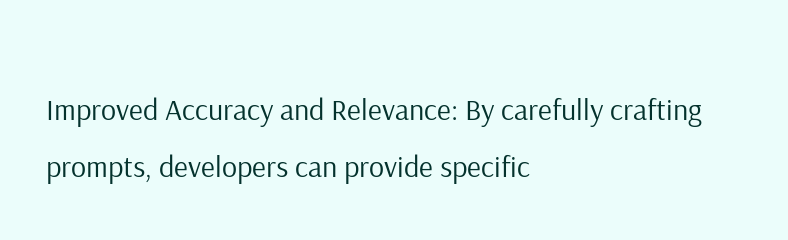Improved Accuracy and Relevance: By carefully crafting prompts, developers can provide specific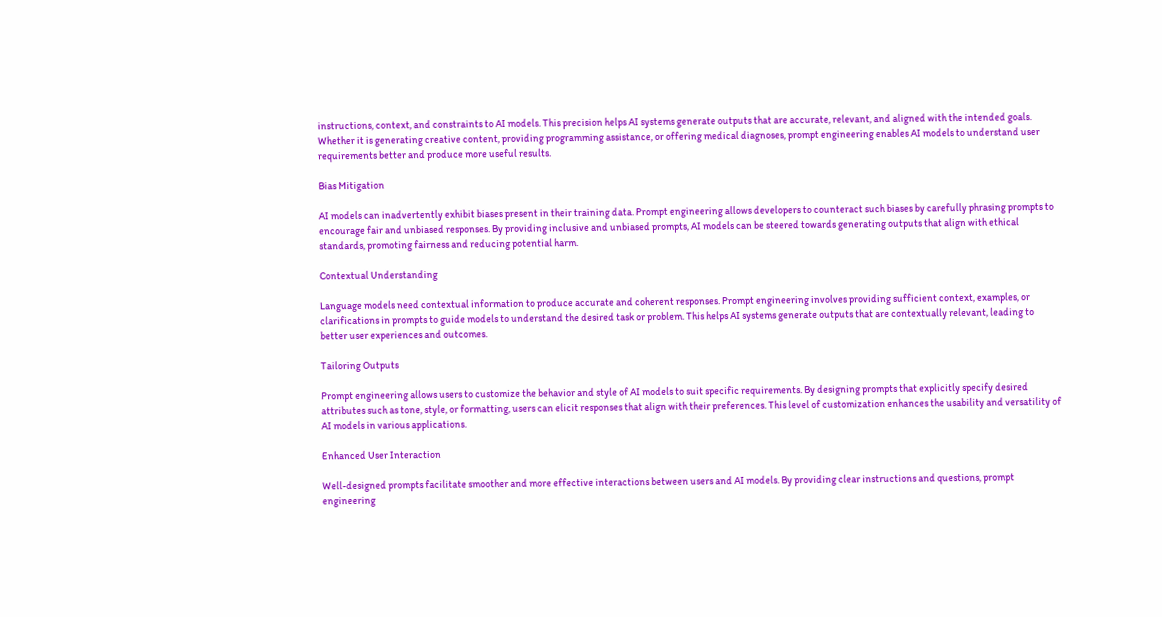instructions, context, and constraints to AI models. This precision helps AI systems generate outputs that are accurate, relevant, and aligned with the intended goals. Whether it is generating creative content, providing programming assistance, or offering medical diagnoses, prompt engineering enables AI models to understand user requirements better and produce more useful results.

Bias Mitigation

AI models can inadvertently exhibit biases present in their training data. Prompt engineering allows developers to counteract such biases by carefully phrasing prompts to encourage fair and unbiased responses. By providing inclusive and unbiased prompts, AI models can be steered towards generating outputs that align with ethical standards, promoting fairness and reducing potential harm.

Contextual Understanding

Language models need contextual information to produce accurate and coherent responses. Prompt engineering involves providing sufficient context, examples, or clarifications in prompts to guide models to understand the desired task or problem. This helps AI systems generate outputs that are contextually relevant, leading to better user experiences and outcomes.

Tailoring Outputs

Prompt engineering allows users to customize the behavior and style of AI models to suit specific requirements. By designing prompts that explicitly specify desired attributes such as tone, style, or formatting, users can elicit responses that align with their preferences. This level of customization enhances the usability and versatility of AI models in various applications.

Enhanced User Interaction

Well-designed prompts facilitate smoother and more effective interactions between users and AI models. By providing clear instructions and questions, prompt engineering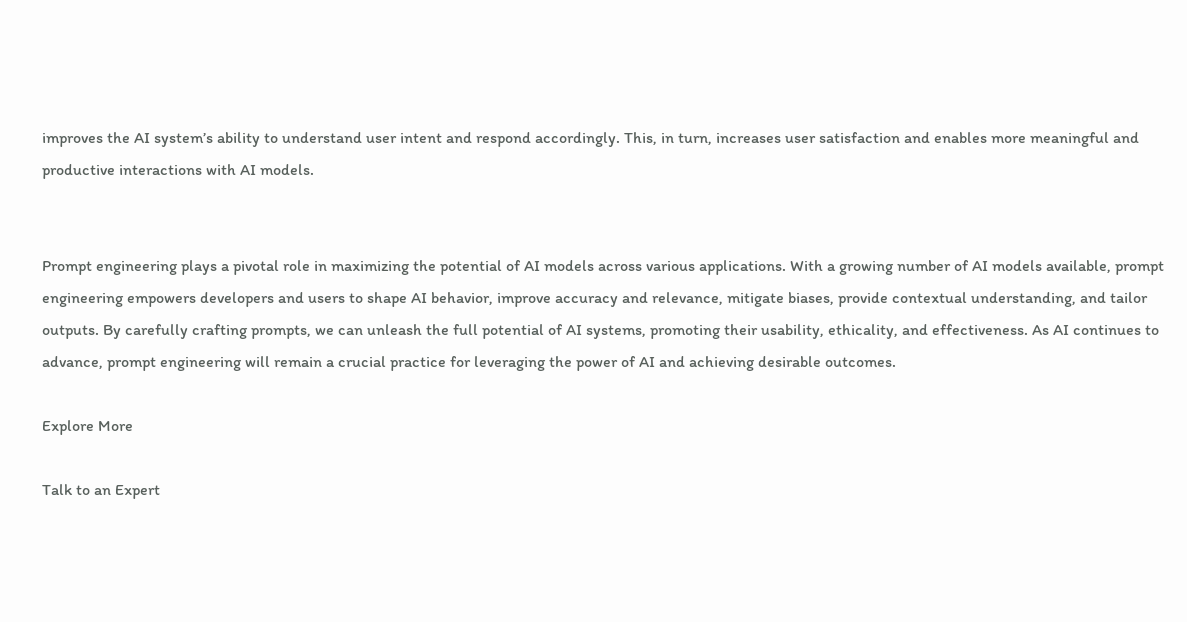improves the AI system’s ability to understand user intent and respond accordingly. This, in turn, increases user satisfaction and enables more meaningful and productive interactions with AI models.


Prompt engineering plays a pivotal role in maximizing the potential of AI models across various applications. With a growing number of AI models available, prompt engineering empowers developers and users to shape AI behavior, improve accuracy and relevance, mitigate biases, provide contextual understanding, and tailor outputs. By carefully crafting prompts, we can unleash the full potential of AI systems, promoting their usability, ethicality, and effectiveness. As AI continues to advance, prompt engineering will remain a crucial practice for leveraging the power of AI and achieving desirable outcomes.

Explore More

Talk to an Expert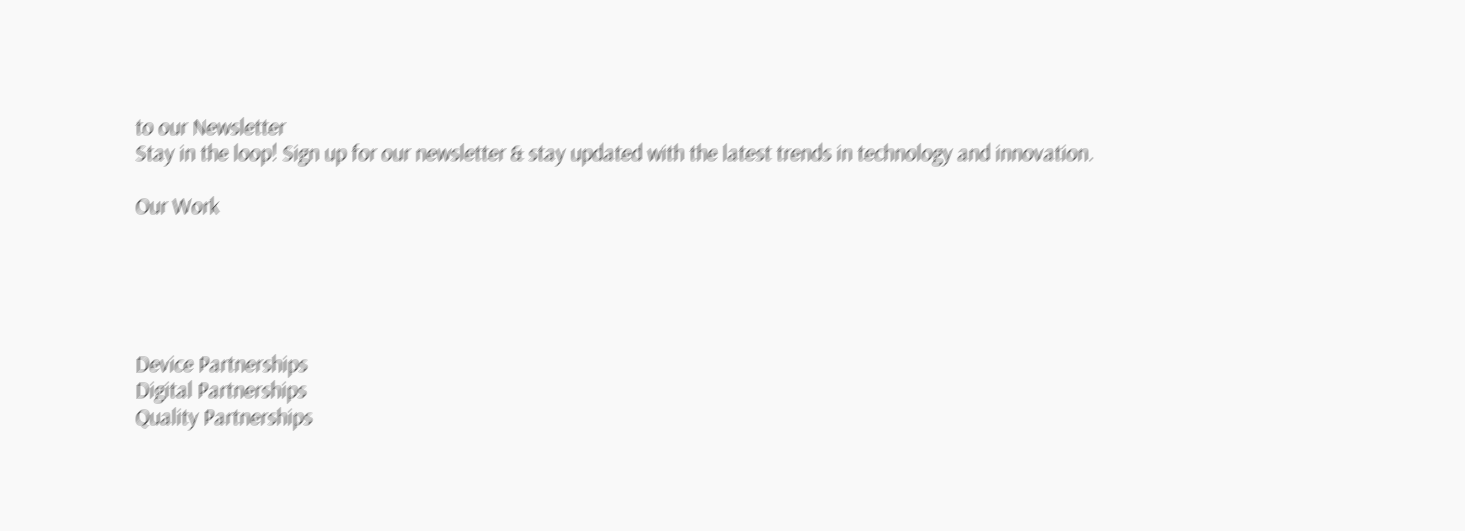to our Newsletter
Stay in the loop! Sign up for our newsletter & stay updated with the latest trends in technology and innovation.

Our Work





Device Partnerships
Digital Partnerships
Quality Partnerships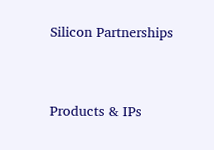Silicon Partnerships


Products & IPs